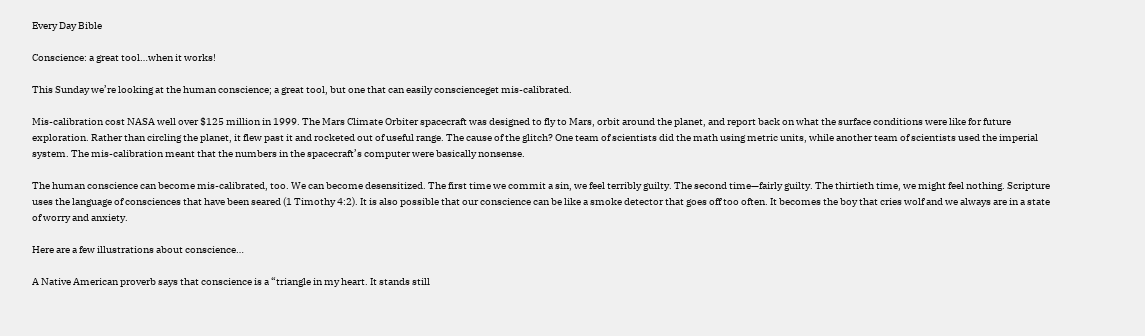Every Day Bible

Conscience: a great tool…when it works!

This Sunday we’re looking at the human conscience; a great tool, but one that can easily conscienceget mis-calibrated.

Mis-calibration cost NASA well over $125 million in 1999. The Mars Climate Orbiter spacecraft was designed to fly to Mars, orbit around the planet, and report back on what the surface conditions were like for future exploration. Rather than circling the planet, it flew past it and rocketed out of useful range. The cause of the glitch? One team of scientists did the math using metric units, while another team of scientists used the imperial system. The mis-calibration meant that the numbers in the spacecraft’s computer were basically nonsense.

The human conscience can become mis-calibrated, too. We can become desensitized. The first time we commit a sin, we feel terribly guilty. The second time—fairly guilty. The thirtieth time, we might feel nothing. Scripture uses the language of consciences that have been seared (1 Timothy 4:2). It is also possible that our conscience can be like a smoke detector that goes off too often. It becomes the boy that cries wolf and we always are in a state of worry and anxiety.

Here are a few illustrations about conscience…

A Native American proverb says that conscience is a “triangle in my heart. It stands still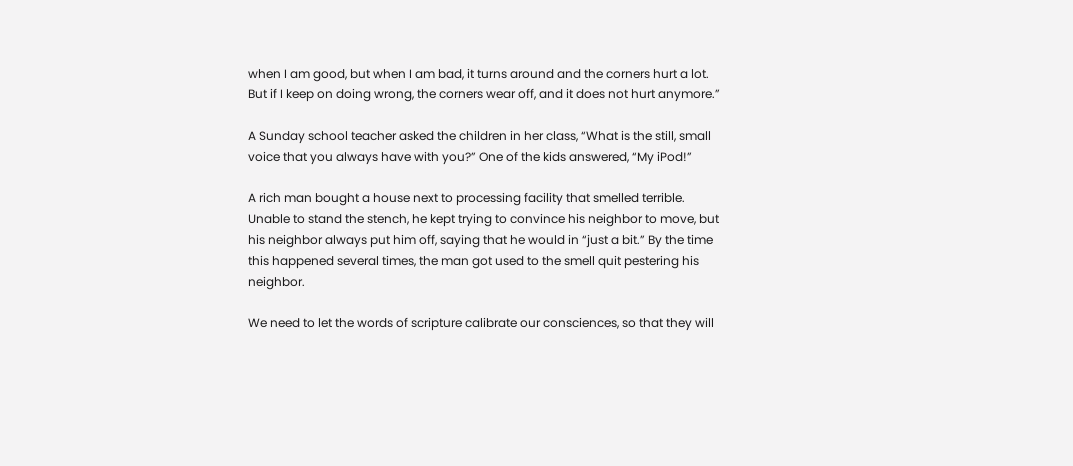when I am good, but when I am bad, it turns around and the corners hurt a lot. But if I keep on doing wrong, the corners wear off, and it does not hurt anymore.”

A Sunday school teacher asked the children in her class, “What is the still, small voice that you always have with you?” One of the kids answered, “My iPod!”

A rich man bought a house next to processing facility that smelled terrible. Unable to stand the stench, he kept trying to convince his neighbor to move, but his neighbor always put him off, saying that he would in “just a bit.” By the time this happened several times, the man got used to the smell quit pestering his neighbor.

We need to let the words of scripture calibrate our consciences, so that they will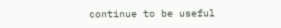continue to be useful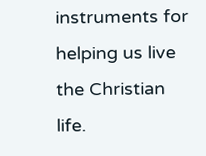instruments for helping us live the Christian life.